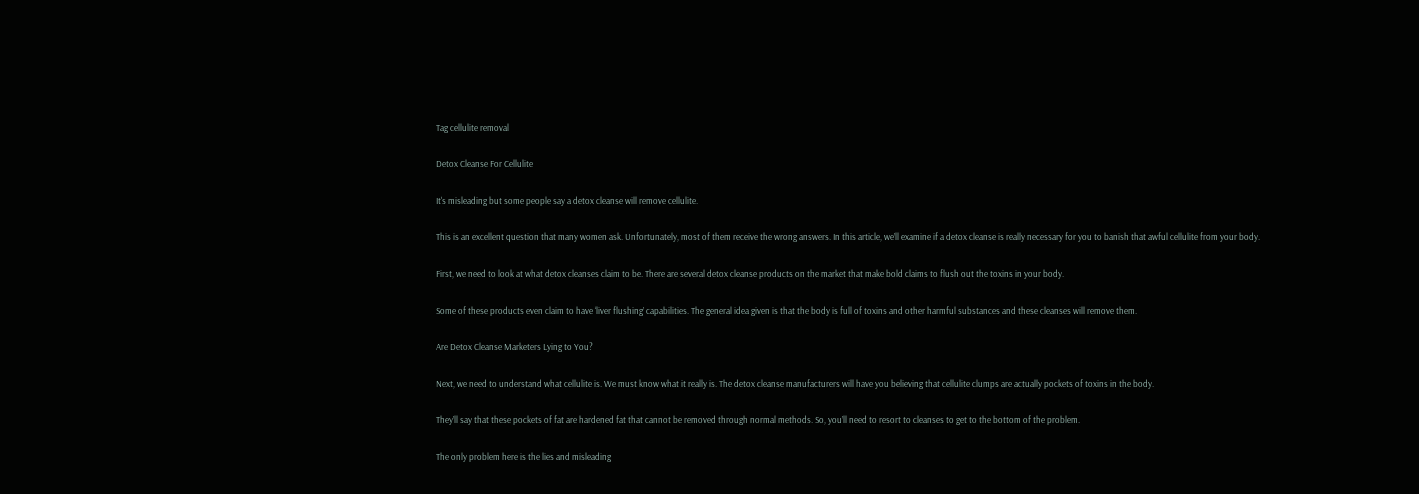Tag cellulite removal

Detox Cleanse For Cellulite

It's misleading but some people say a detox cleanse will remove cellulite.

This is an excellent question that many women ask. Unfortunately, most of them receive the wrong answers. In this article, we’ll examine if a detox cleanse is really necessary for you to banish that awful cellulite from your body.

First, we need to look at what detox cleanses claim to be. There are several detox cleanse products on the market that make bold claims to flush out the toxins in your body.

Some of these products even claim to have ‘liver flushing’ capabilities. The general idea given is that the body is full of toxins and other harmful substances and these cleanses will remove them.

Are Detox Cleanse Marketers Lying to You?

Next, we need to understand what cellulite is. We must know what it really is. The detox cleanse manufacturers will have you believing that cellulite clumps are actually pockets of toxins in the body.

They’ll say that these pockets of fat are hardened fat that cannot be removed through normal methods. So, you’ll need to resort to cleanses to get to the bottom of the problem.

The only problem here is the lies and misleading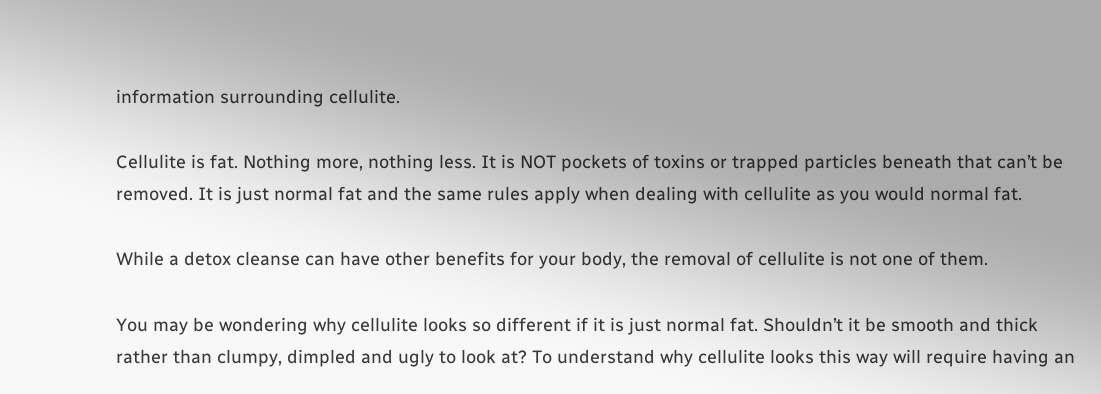information surrounding cellulite.

Cellulite is fat. Nothing more, nothing less. It is NOT pockets of toxins or trapped particles beneath that can’t be removed. It is just normal fat and the same rules apply when dealing with cellulite as you would normal fat.

While a detox cleanse can have other benefits for your body, the removal of cellulite is not one of them.

You may be wondering why cellulite looks so different if it is just normal fat. Shouldn’t it be smooth and thick rather than clumpy, dimpled and ugly to look at? To understand why cellulite looks this way will require having an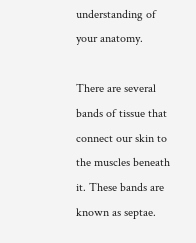understanding of your anatomy.

There are several bands of tissue that connect our skin to the muscles beneath it. These bands are known as septae.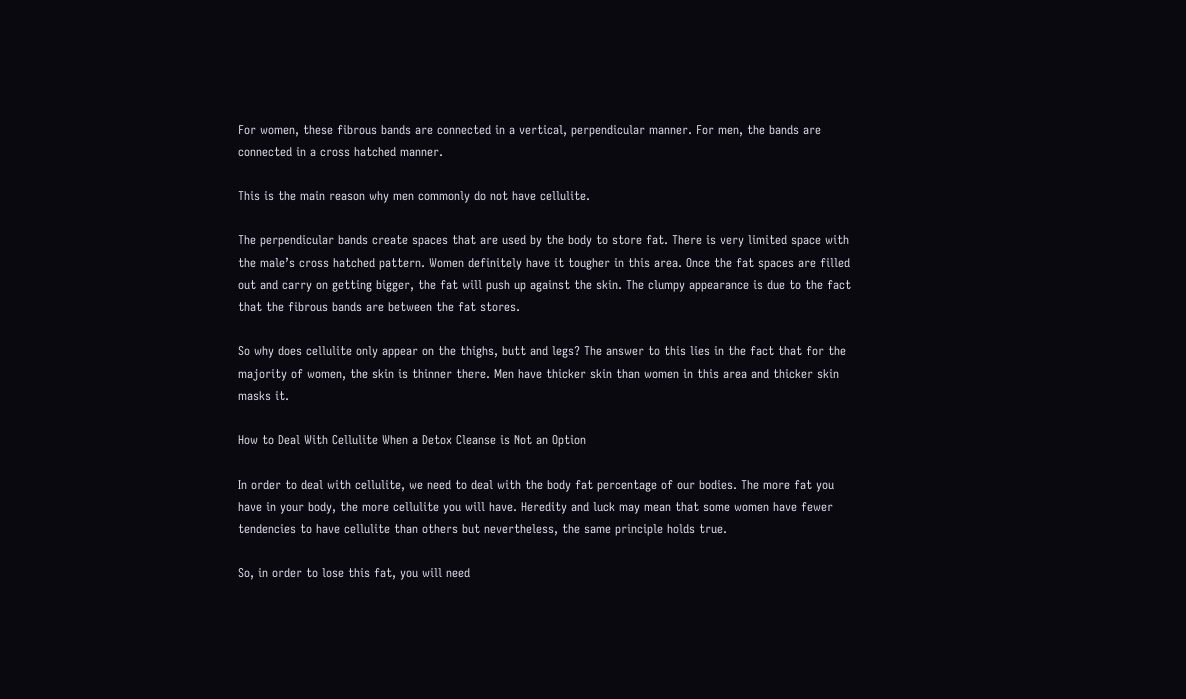For women, these fibrous bands are connected in a vertical, perpendicular manner. For men, the bands are connected in a cross hatched manner.

This is the main reason why men commonly do not have cellulite.

The perpendicular bands create spaces that are used by the body to store fat. There is very limited space with the male’s cross hatched pattern. Women definitely have it tougher in this area. Once the fat spaces are filled out and carry on getting bigger, the fat will push up against the skin. The clumpy appearance is due to the fact that the fibrous bands are between the fat stores.

So why does cellulite only appear on the thighs, butt and legs? The answer to this lies in the fact that for the majority of women, the skin is thinner there. Men have thicker skin than women in this area and thicker skin masks it.

How to Deal With Cellulite When a Detox Cleanse is Not an Option

In order to deal with cellulite, we need to deal with the body fat percentage of our bodies. The more fat you have in your body, the more cellulite you will have. Heredity and luck may mean that some women have fewer tendencies to have cellulite than others but nevertheless, the same principle holds true.

So, in order to lose this fat, you will need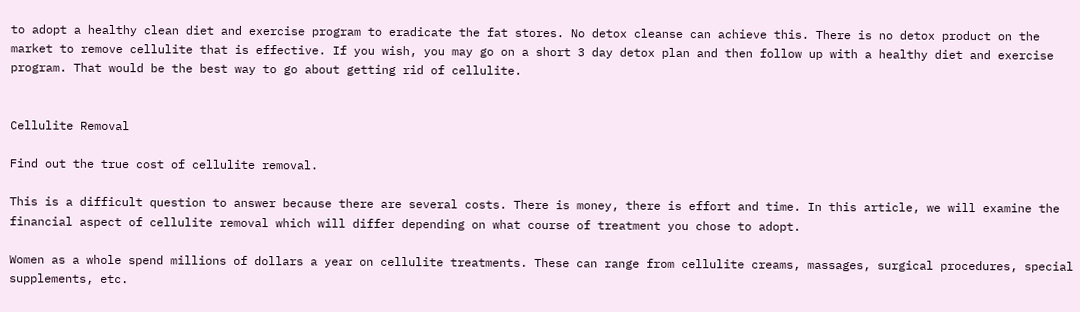to adopt a healthy clean diet and exercise program to eradicate the fat stores. No detox cleanse can achieve this. There is no detox product on the market to remove cellulite that is effective. If you wish, you may go on a short 3 day detox plan and then follow up with a healthy diet and exercise program. That would be the best way to go about getting rid of cellulite.


Cellulite Removal

Find out the true cost of cellulite removal.

This is a difficult question to answer because there are several costs. There is money, there is effort and time. In this article, we will examine the financial aspect of cellulite removal which will differ depending on what course of treatment you chose to adopt.

Women as a whole spend millions of dollars a year on cellulite treatments. These can range from cellulite creams, massages, surgical procedures, special supplements, etc.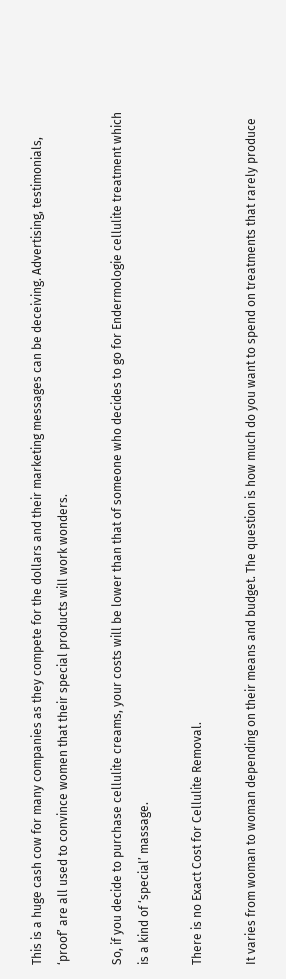This is a huge cash cow for many companies as they compete for the dollars and their marketing messages can be deceiving. Advertising, testimonials, ‘proof’ are all used to convince women that their special products will work wonders.

So, if you decide to purchase cellulite creams, your costs will be lower than that of someone who decides to go for Endermologie cellulite treatment which is a kind of ‘special’ massage.

There is no Exact Cost for Cellulite Removal.

It varies from woman to woman depending on their means and budget. The question is how much do you want to spend on treatments that rarely produce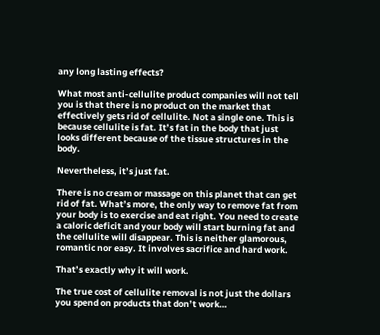any long lasting effects?

What most anti-cellulite product companies will not tell you is that there is no product on the market that effectively gets rid of cellulite. Not a single one. This is because cellulite is fat. It’s fat in the body that just looks different because of the tissue structures in the body.

Nevertheless, it’s just fat.

There is no cream or massage on this planet that can get rid of fat. What’s more, the only way to remove fat from your body is to exercise and eat right. You need to create a caloric deficit and your body will start burning fat and the cellulite will disappear. This is neither glamorous, romantic nor easy. It involves sacrifice and hard work.

That’s exactly why it will work.

The true cost of cellulite removal is not just the dollars you spend on products that don’t work…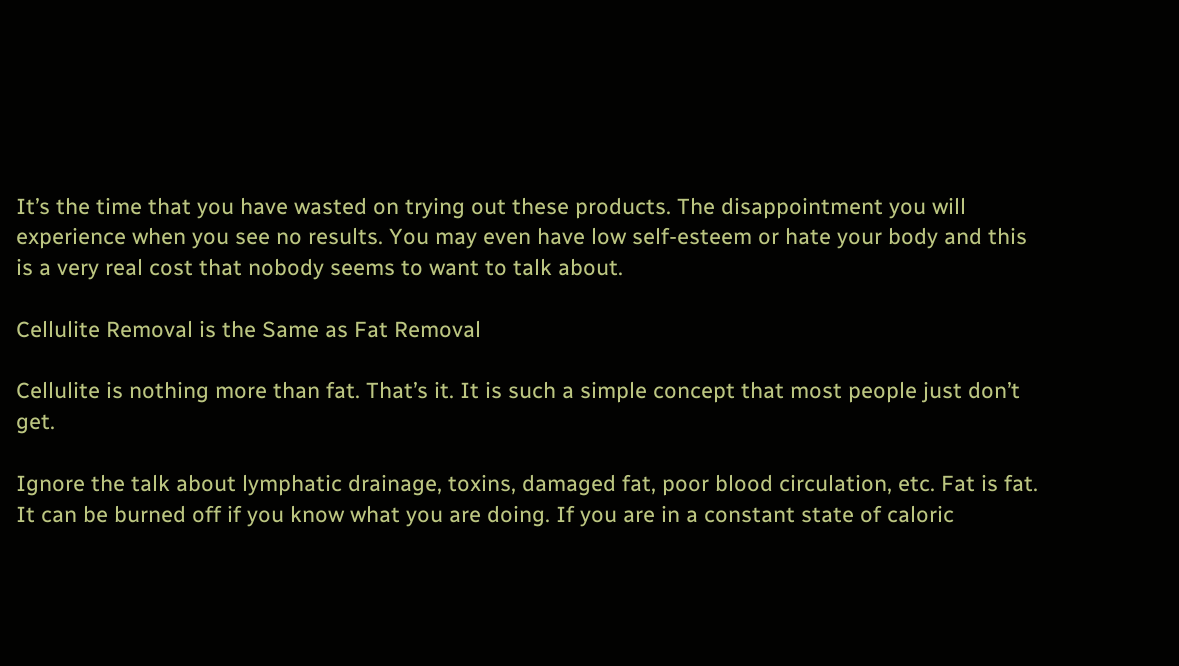It’s the time that you have wasted on trying out these products. The disappointment you will experience when you see no results. You may even have low self-esteem or hate your body and this is a very real cost that nobody seems to want to talk about.

Cellulite Removal is the Same as Fat Removal

Cellulite is nothing more than fat. That’s it. It is such a simple concept that most people just don’t get.

Ignore the talk about lymphatic drainage, toxins, damaged fat, poor blood circulation, etc. Fat is fat. It can be burned off if you know what you are doing. If you are in a constant state of caloric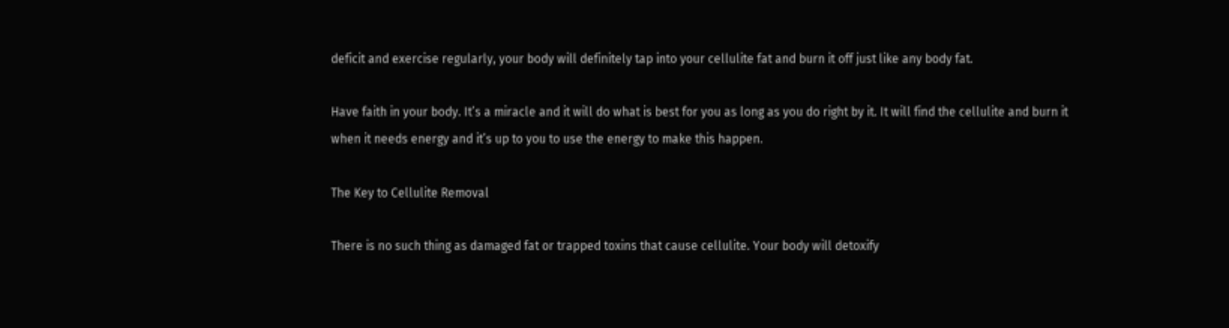deficit and exercise regularly, your body will definitely tap into your cellulite fat and burn it off just like any body fat.

Have faith in your body. It’s a miracle and it will do what is best for you as long as you do right by it. It will find the cellulite and burn it when it needs energy and it’s up to you to use the energy to make this happen.

The Key to Cellulite Removal

There is no such thing as damaged fat or trapped toxins that cause cellulite. Your body will detoxify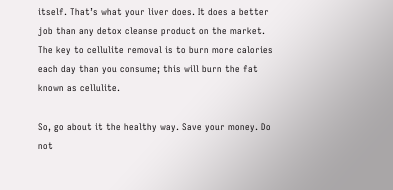itself. That’s what your liver does. It does a better job than any detox cleanse product on the market. The key to cellulite removal is to burn more calories each day than you consume; this will burn the fat known as cellulite.

So, go about it the healthy way. Save your money. Do not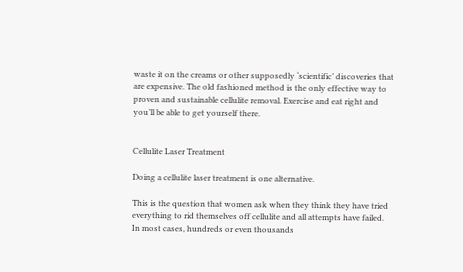waste it on the creams or other supposedly ‘scientific’ discoveries that are expensive. The old fashioned method is the only effective way to proven and sustainable cellulite removal. Exercise and eat right and you’ll be able to get yourself there.


Cellulite Laser Treatment

Doing a cellulite laser treatment is one alternative.

This is the question that women ask when they think they have tried everything to rid themselves off cellulite and all attempts have failed. In most cases, hundreds or even thousands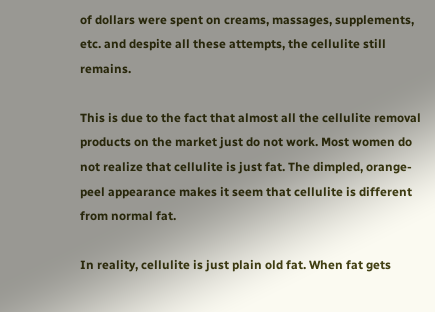of dollars were spent on creams, massages, supplements, etc. and despite all these attempts, the cellulite still remains.

This is due to the fact that almost all the cellulite removal products on the market just do not work. Most women do not realize that cellulite is just fat. The dimpled, orange-peel appearance makes it seem that cellulite is different from normal fat.

In reality, cellulite is just plain old fat. When fat gets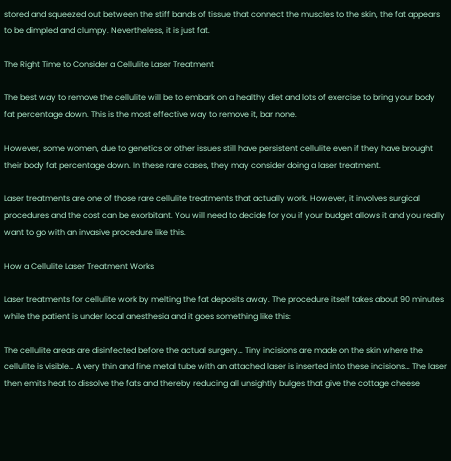stored and squeezed out between the stiff bands of tissue that connect the muscles to the skin, the fat appears to be dimpled and clumpy. Nevertheless, it is just fat.

The Right Time to Consider a Cellulite Laser Treatment

The best way to remove the cellulite will be to embark on a healthy diet and lots of exercise to bring your body fat percentage down. This is the most effective way to remove it, bar none.

However, some women, due to genetics or other issues still have persistent cellulite even if they have brought their body fat percentage down. In these rare cases, they may consider doing a laser treatment.

Laser treatments are one of those rare cellulite treatments that actually work. However, it involves surgical procedures and the cost can be exorbitant. You will need to decide for you if your budget allows it and you really want to go with an invasive procedure like this.

How a Cellulite Laser Treatment Works

Laser treatments for cellulite work by melting the fat deposits away. The procedure itself takes about 90 minutes while the patient is under local anesthesia and it goes something like this:

The cellulite areas are disinfected before the actual surgery… Tiny incisions are made on the skin where the cellulite is visible… A very thin and fine metal tube with an attached laser is inserted into these incisions… The laser then emits heat to dissolve the fats and thereby reducing all unsightly bulges that give the cottage cheese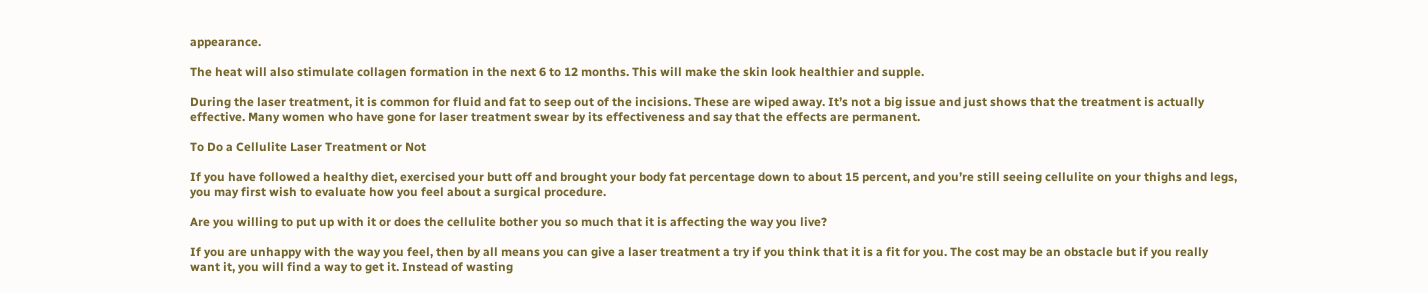appearance.

The heat will also stimulate collagen formation in the next 6 to 12 months. This will make the skin look healthier and supple.

During the laser treatment, it is common for fluid and fat to seep out of the incisions. These are wiped away. It’s not a big issue and just shows that the treatment is actually effective. Many women who have gone for laser treatment swear by its effectiveness and say that the effects are permanent.

To Do a Cellulite Laser Treatment or Not

If you have followed a healthy diet, exercised your butt off and brought your body fat percentage down to about 15 percent, and you’re still seeing cellulite on your thighs and legs, you may first wish to evaluate how you feel about a surgical procedure.

Are you willing to put up with it or does the cellulite bother you so much that it is affecting the way you live?

If you are unhappy with the way you feel, then by all means you can give a laser treatment a try if you think that it is a fit for you. The cost may be an obstacle but if you really want it, you will find a way to get it. Instead of wasting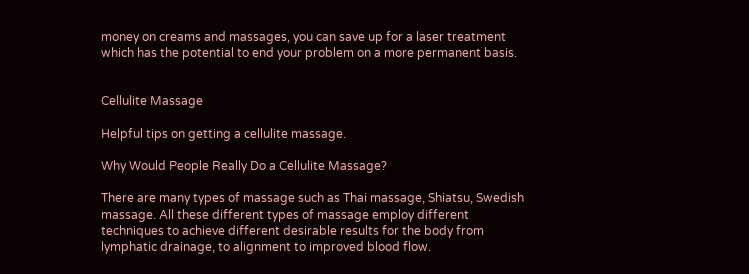money on creams and massages, you can save up for a laser treatment which has the potential to end your problem on a more permanent basis.


Cellulite Massage

Helpful tips on getting a cellulite massage.

Why Would People Really Do a Cellulite Massage?

There are many types of massage such as Thai massage, Shiatsu, Swedish massage. All these different types of massage employ different techniques to achieve different desirable results for the body from lymphatic drainage, to alignment to improved blood flow.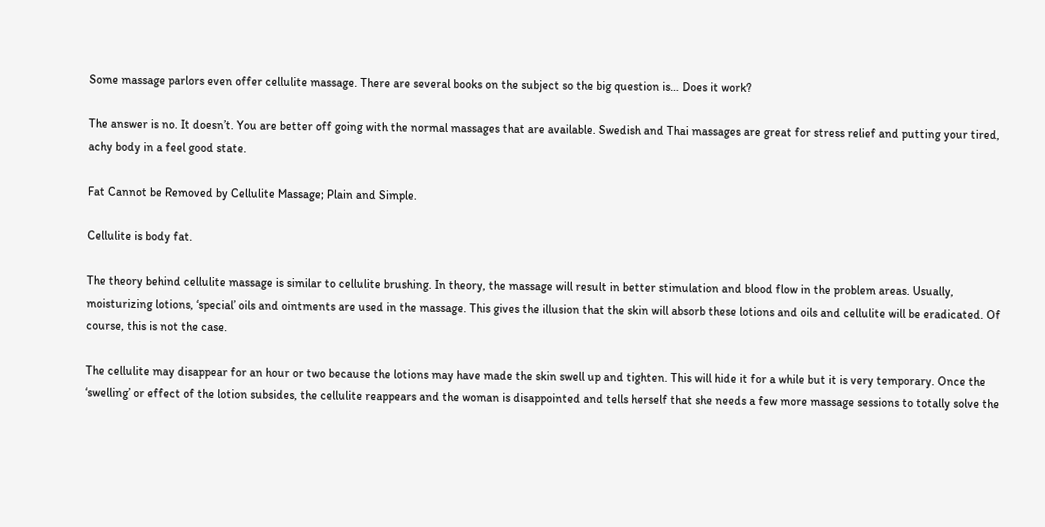Some massage parlors even offer cellulite massage. There are several books on the subject so the big question is… Does it work?

The answer is no. It doesn’t. You are better off going with the normal massages that are available. Swedish and Thai massages are great for stress relief and putting your tired, achy body in a feel good state.

Fat Cannot be Removed by Cellulite Massage; Plain and Simple.

Cellulite is body fat.

The theory behind cellulite massage is similar to cellulite brushing. In theory, the massage will result in better stimulation and blood flow in the problem areas. Usually, moisturizing lotions, ‘special’ oils and ointments are used in the massage. This gives the illusion that the skin will absorb these lotions and oils and cellulite will be eradicated. Of course, this is not the case.

The cellulite may disappear for an hour or two because the lotions may have made the skin swell up and tighten. This will hide it for a while but it is very temporary. Once the ‘swelling’ or effect of the lotion subsides, the cellulite reappears and the woman is disappointed and tells herself that she needs a few more massage sessions to totally solve the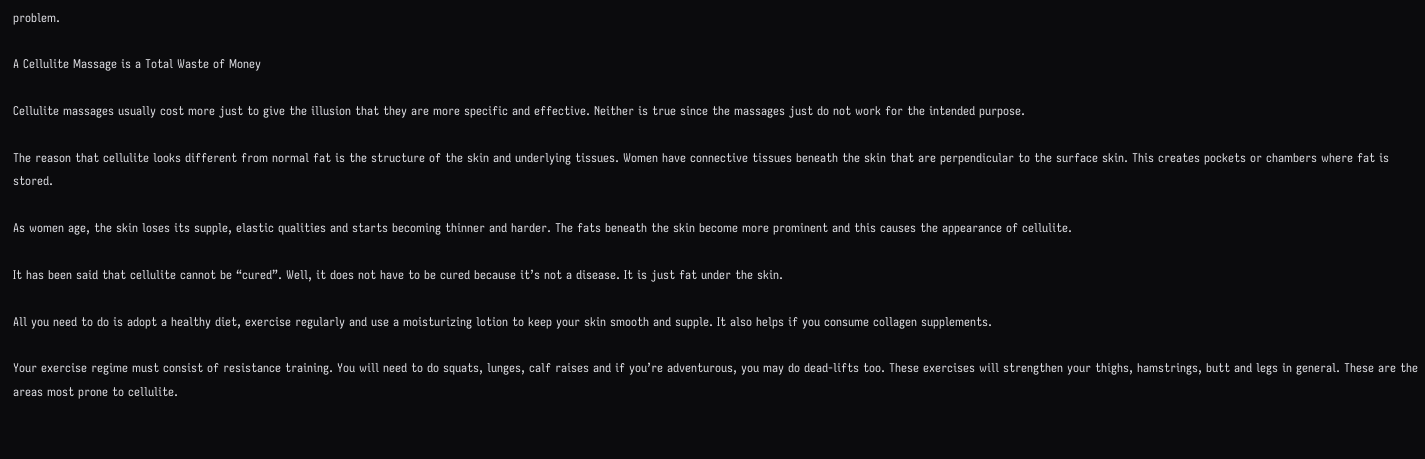problem.

A Cellulite Massage is a Total Waste of Money

Cellulite massages usually cost more just to give the illusion that they are more specific and effective. Neither is true since the massages just do not work for the intended purpose.

The reason that cellulite looks different from normal fat is the structure of the skin and underlying tissues. Women have connective tissues beneath the skin that are perpendicular to the surface skin. This creates pockets or chambers where fat is stored.

As women age, the skin loses its supple, elastic qualities and starts becoming thinner and harder. The fats beneath the skin become more prominent and this causes the appearance of cellulite.

It has been said that cellulite cannot be “cured”. Well, it does not have to be cured because it’s not a disease. It is just fat under the skin.

All you need to do is adopt a healthy diet, exercise regularly and use a moisturizing lotion to keep your skin smooth and supple. It also helps if you consume collagen supplements.

Your exercise regime must consist of resistance training. You will need to do squats, lunges, calf raises and if you’re adventurous, you may do dead-lifts too. These exercises will strengthen your thighs, hamstrings, butt and legs in general. These are the areas most prone to cellulite.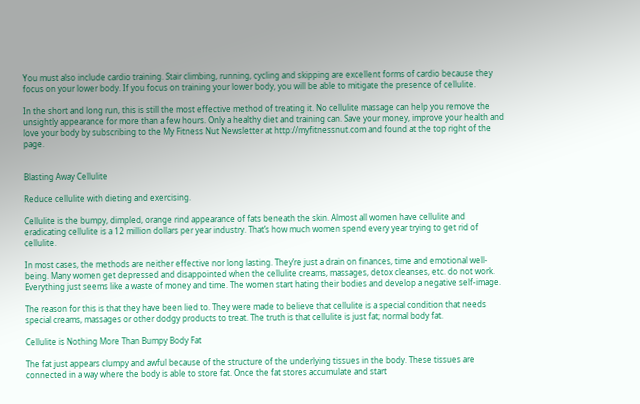You must also include cardio training. Stair climbing, running, cycling and skipping are excellent forms of cardio because they focus on your lower body. If you focus on training your lower body, you will be able to mitigate the presence of cellulite.

In the short and long run, this is still the most effective method of treating it. No cellulite massage can help you remove the unsightly appearance for more than a few hours. Only a healthy diet and training can. Save your money, improve your health and love your body by subscribing to the My Fitness Nut Newsletter at http://myfitnessnut.com and found at the top right of the page.


Blasting Away Cellulite

Reduce cellulite with dieting and exercising.

Cellulite is the bumpy, dimpled, orange rind appearance of fats beneath the skin. Almost all women have cellulite and eradicating cellulite is a 12 million dollars per year industry. That’s how much women spend every year trying to get rid of cellulite.

In most cases, the methods are neither effective nor long lasting. They’re just a drain on finances, time and emotional well-being. Many women get depressed and disappointed when the cellulite creams, massages, detox cleanses, etc. do not work. Everything just seems like a waste of money and time. The women start hating their bodies and develop a negative self-image.

The reason for this is that they have been lied to. They were made to believe that cellulite is a special condition that needs special creams, massages or other dodgy products to treat. The truth is that cellulite is just fat; normal body fat.

Cellulite is Nothing More Than Bumpy Body Fat

The fat just appears clumpy and awful because of the structure of the underlying tissues in the body. These tissues are connected in a way where the body is able to store fat. Once the fat stores accumulate and start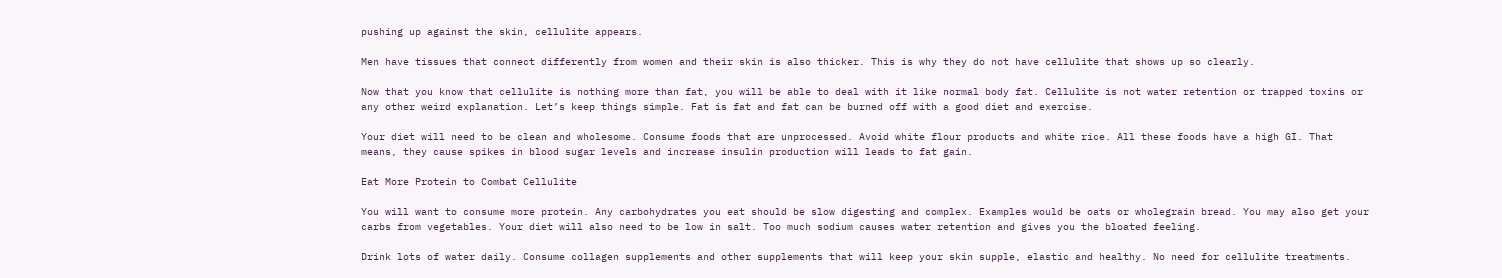pushing up against the skin, cellulite appears.

Men have tissues that connect differently from women and their skin is also thicker. This is why they do not have cellulite that shows up so clearly.

Now that you know that cellulite is nothing more than fat, you will be able to deal with it like normal body fat. Cellulite is not water retention or trapped toxins or any other weird explanation. Let’s keep things simple. Fat is fat and fat can be burned off with a good diet and exercise.

Your diet will need to be clean and wholesome. Consume foods that are unprocessed. Avoid white flour products and white rice. All these foods have a high GI. That means, they cause spikes in blood sugar levels and increase insulin production will leads to fat gain.

Eat More Protein to Combat Cellulite

You will want to consume more protein. Any carbohydrates you eat should be slow digesting and complex. Examples would be oats or wholegrain bread. You may also get your carbs from vegetables. Your diet will also need to be low in salt. Too much sodium causes water retention and gives you the bloated feeling.

Drink lots of water daily. Consume collagen supplements and other supplements that will keep your skin supple, elastic and healthy. No need for cellulite treatments.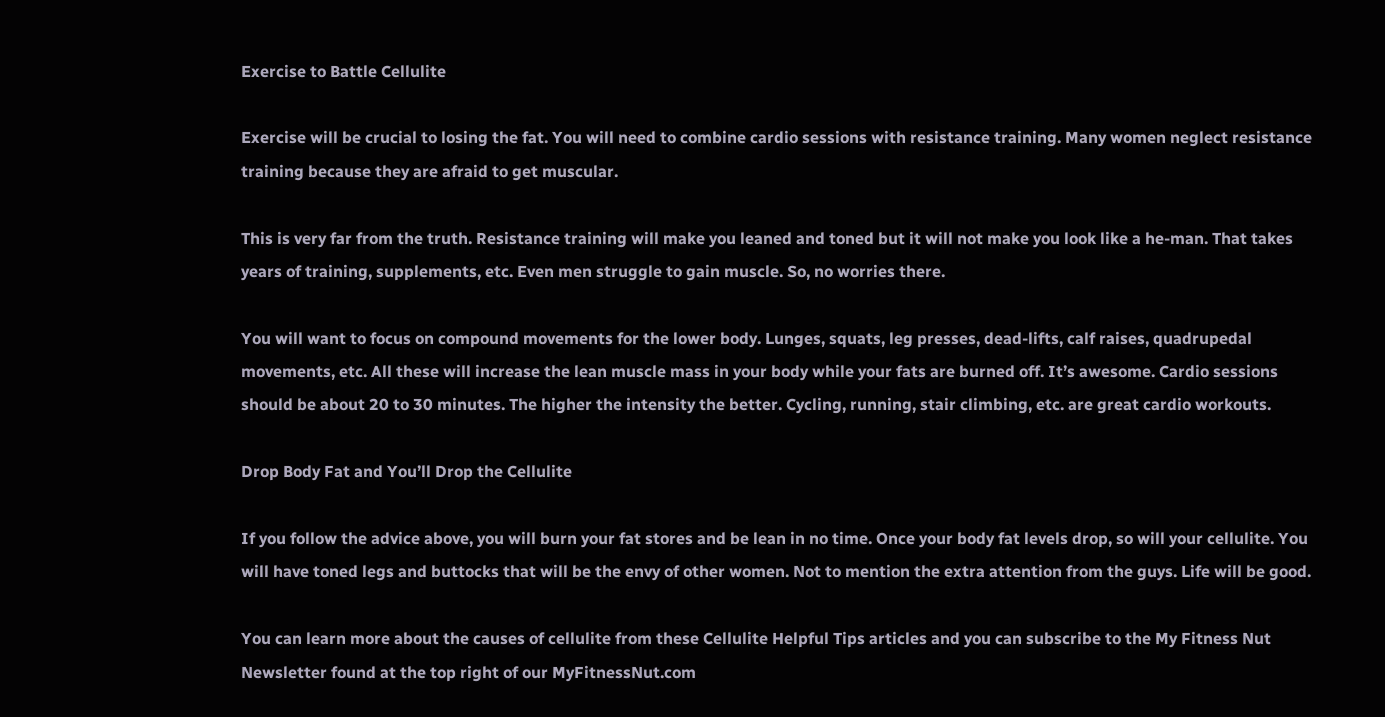Exercise to Battle Cellulite

Exercise will be crucial to losing the fat. You will need to combine cardio sessions with resistance training. Many women neglect resistance training because they are afraid to get muscular.

This is very far from the truth. Resistance training will make you leaned and toned but it will not make you look like a he-man. That takes years of training, supplements, etc. Even men struggle to gain muscle. So, no worries there.

You will want to focus on compound movements for the lower body. Lunges, squats, leg presses, dead-lifts, calf raises, quadrupedal movements, etc. All these will increase the lean muscle mass in your body while your fats are burned off. It’s awesome. Cardio sessions should be about 20 to 30 minutes. The higher the intensity the better. Cycling, running, stair climbing, etc. are great cardio workouts.

Drop Body Fat and You’ll Drop the Cellulite

If you follow the advice above, you will burn your fat stores and be lean in no time. Once your body fat levels drop, so will your cellulite. You will have toned legs and buttocks that will be the envy of other women. Not to mention the extra attention from the guys. Life will be good.

You can learn more about the causes of cellulite from these Cellulite Helpful Tips articles and you can subscribe to the My Fitness Nut Newsletter found at the top right of our MyFitnessNut.com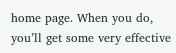home page. When you do, you’ll get some very effective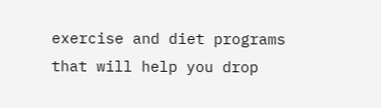exercise and diet programs that will help you drop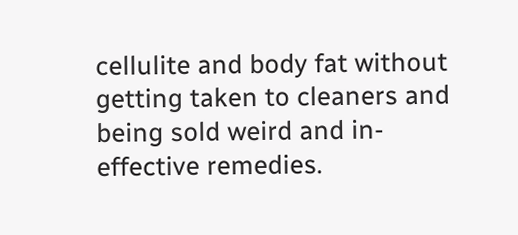cellulite and body fat without getting taken to cleaners and being sold weird and in-effective remedies.